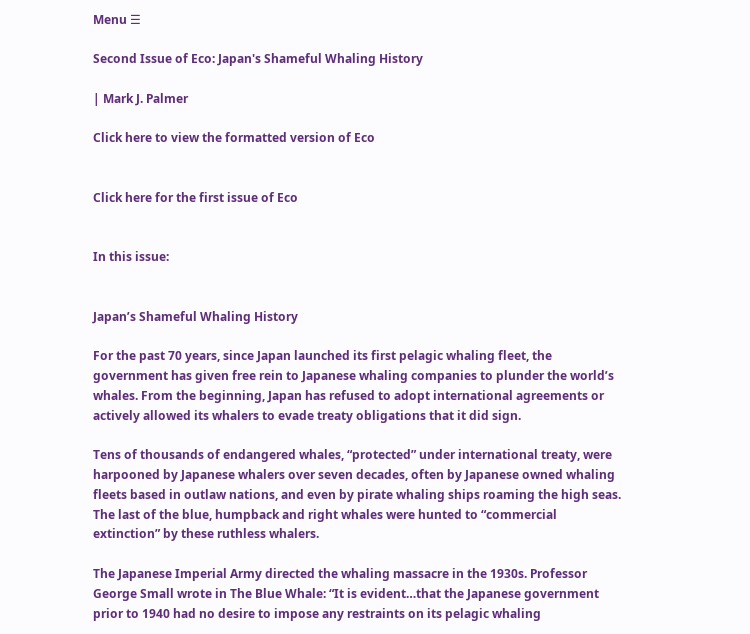Menu ☰

Second Issue of Eco: Japan's Shameful Whaling History

| Mark J. Palmer

Click here to view the formatted version of Eco


Click here for the first issue of Eco


In this issue:


Japan’s Shameful Whaling History

For the past 70 years, since Japan launched its first pelagic whaling fleet, the government has given free rein to Japanese whaling companies to plunder the world’s whales. From the beginning, Japan has refused to adopt international agreements or actively allowed its whalers to evade treaty obligations that it did sign.

Tens of thousands of endangered whales, “protected” under international treaty, were harpooned by Japanese whalers over seven decades, often by Japanese owned whaling fleets based in outlaw nations, and even by pirate whaling ships roaming the high seas. The last of the blue, humpback and right whales were hunted to “commercial extinction” by these ruthless whalers.

The Japanese Imperial Army directed the whaling massacre in the 1930s. Professor George Small wrote in The Blue Whale: “It is evident…that the Japanese government prior to 1940 had no desire to impose any restraints on its pelagic whaling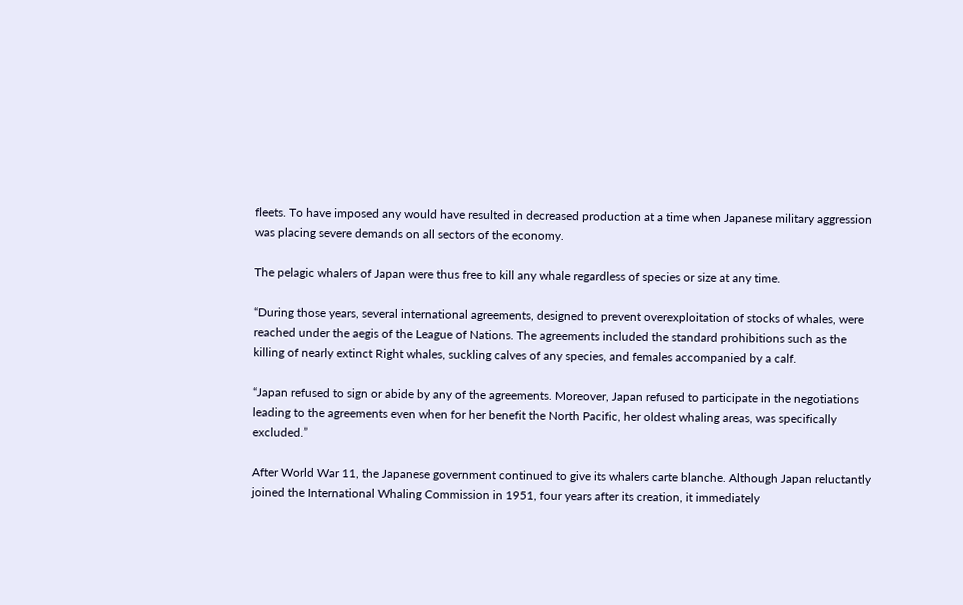fleets. To have imposed any would have resulted in decreased production at a time when Japanese military aggression was placing severe demands on all sectors of the economy.

The pelagic whalers of Japan were thus free to kill any whale regardless of species or size at any time.

“During those years, several international agreements, designed to prevent overexploitation of stocks of whales, were reached under the aegis of the League of Nations. The agreements included the standard prohibitions such as the killing of nearly extinct Right whales, suckling calves of any species, and females accompanied by a calf.

“Japan refused to sign or abide by any of the agreements. Moreover, Japan refused to participate in the negotiations leading to the agreements even when for her benefit the North Pacific, her oldest whaling areas, was specifically excluded.”

After World War 11, the Japanese government continued to give its whalers carte blanche. Although Japan reluctantly joined the International Whaling Commission in 1951, four years after its creation, it immediately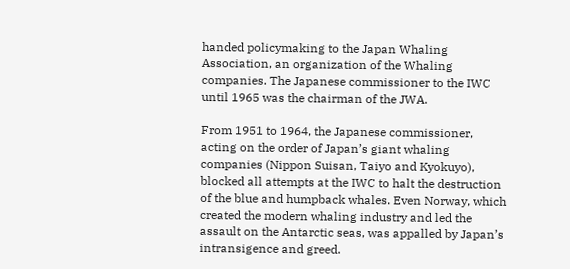handed policymaking to the Japan Whaling Association, an organization of the Whaling companies. The Japanese commissioner to the IWC until 1965 was the chairman of the JWA.

From 1951 to 1964, the Japanese commissioner, acting on the order of Japan’s giant whaling companies (Nippon Suisan, Taiyo and Kyokuyo), blocked all attempts at the IWC to halt the destruction of the blue and humpback whales. Even Norway, which created the modern whaling industry and led the assault on the Antarctic seas, was appalled by Japan’s intransigence and greed.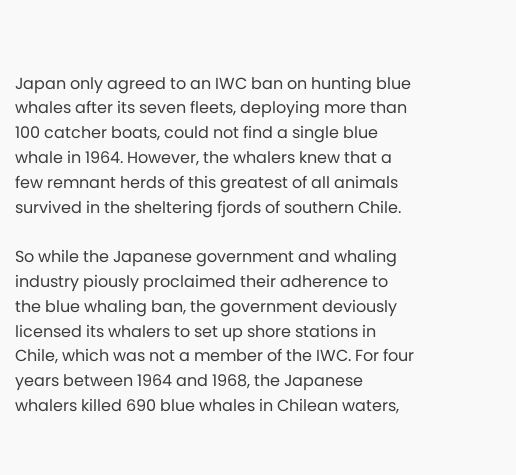Japan only agreed to an IWC ban on hunting blue whales after its seven fleets, deploying more than 100 catcher boats, could not find a single blue whale in 1964. However, the whalers knew that a few remnant herds of this greatest of all animals survived in the sheltering fjords of southern Chile.

So while the Japanese government and whaling industry piously proclaimed their adherence to the blue whaling ban, the government deviously licensed its whalers to set up shore stations in Chile, which was not a member of the IWC. For four years between 1964 and 1968, the Japanese whalers killed 690 blue whales in Chilean waters,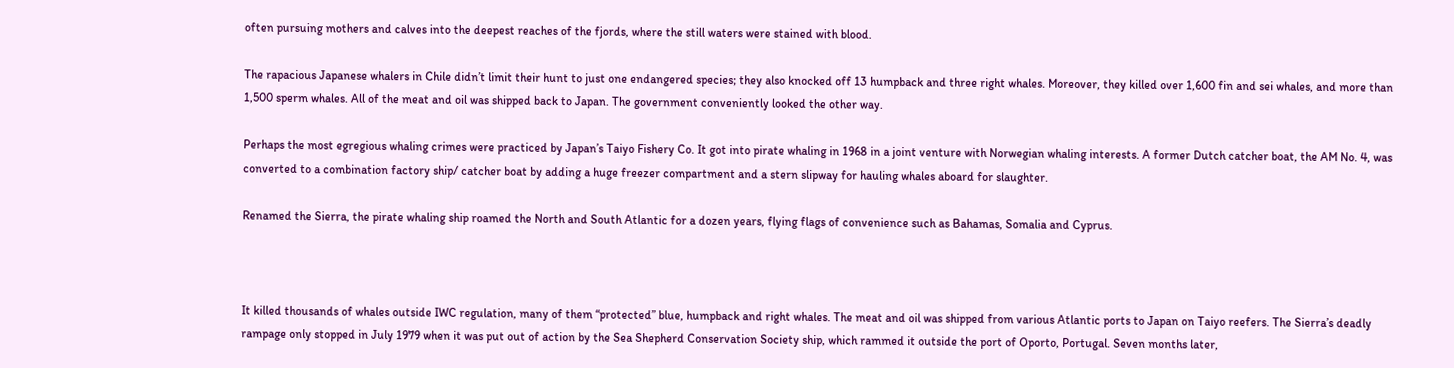often pursuing mothers and calves into the deepest reaches of the fjords, where the still waters were stained with blood.

The rapacious Japanese whalers in Chile didn’t limit their hunt to just one endangered species; they also knocked off 13 humpback and three right whales. Moreover, they killed over 1,600 fin and sei whales, and more than 1,500 sperm whales. All of the meat and oil was shipped back to Japan. The government conveniently looked the other way.

Perhaps the most egregious whaling crimes were practiced by Japan’s Taiyo Fishery Co. It got into pirate whaling in 1968 in a joint venture with Norwegian whaling interests. A former Dutch catcher boat, the AM No. 4, was converted to a combination factory ship/ catcher boat by adding a huge freezer compartment and a stern slipway for hauling whales aboard for slaughter.

Renamed the Sierra, the pirate whaling ship roamed the North and South Atlantic for a dozen years, flying flags of convenience such as Bahamas, Somalia and Cyprus.



It killed thousands of whales outside IWC regulation, many of them “protected” blue, humpback and right whales. The meat and oil was shipped from various Atlantic ports to Japan on Taiyo reefers. The Sierra’s deadly rampage only stopped in July 1979 when it was put out of action by the Sea Shepherd Conservation Society ship, which rammed it outside the port of Oporto, Portugal. Seven months later,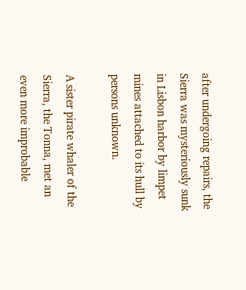after undergoing repairs, the Sierra was mysteriously sunk in Lisbon harbor by limpet mines attached to its hull by persons unknown.

A sister pirate whaler of the Sierra, the Tonna, met an even more improbable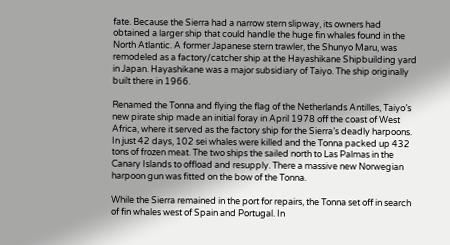fate. Because the Sierra had a narrow stern slipway, its owners had obtained a larger ship that could handle the huge fin whales found in the North Atlantic. A former Japanese stern trawler, the Shunyo Maru, was remodeled as a factory/catcher ship at the Hayashikane Shipbuilding yard in Japan. Hayashikane was a major subsidiary of Taiyo. The ship originally built there in 1966.

Renamed the Tonna and flying the flag of the Netherlands Antilles, Taiyo’s new pirate ship made an initial foray in April 1978 off the coast of West Africa, where it served as the factory ship for the Sierra’s deadly harpoons. In just 42 days, 102 sei whales were killed and the Tonna packed up 432 tons of frozen meat. The two ships the sailed north to Las Palmas in the Canary Islands to offload and resupply. There a massive new Norwegian harpoon gun was fitted on the bow of the Tonna.

While the Sierra remained in the port for repairs, the Tonna set off in search of fin whales west of Spain and Portugal. In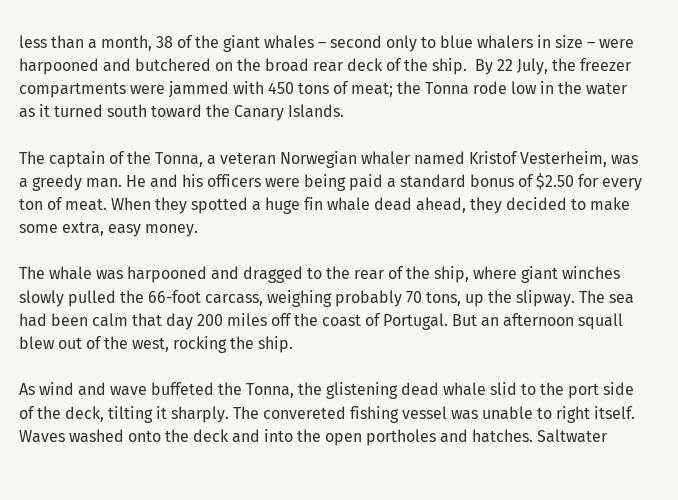less than a month, 38 of the giant whales – second only to blue whalers in size – were harpooned and butchered on the broad rear deck of the ship.  By 22 July, the freezer compartments were jammed with 450 tons of meat; the Tonna rode low in the water as it turned south toward the Canary Islands.

The captain of the Tonna, a veteran Norwegian whaler named Kristof Vesterheim, was a greedy man. He and his officers were being paid a standard bonus of $2.50 for every ton of meat. When they spotted a huge fin whale dead ahead, they decided to make some extra, easy money.

The whale was harpooned and dragged to the rear of the ship, where giant winches slowly pulled the 66-foot carcass, weighing probably 70 tons, up the slipway. The sea had been calm that day 200 miles off the coast of Portugal. But an afternoon squall blew out of the west, rocking the ship.

As wind and wave buffeted the Tonna, the glistening dead whale slid to the port side of the deck, tilting it sharply. The convereted fishing vessel was unable to right itself. Waves washed onto the deck and into the open portholes and hatches. Saltwater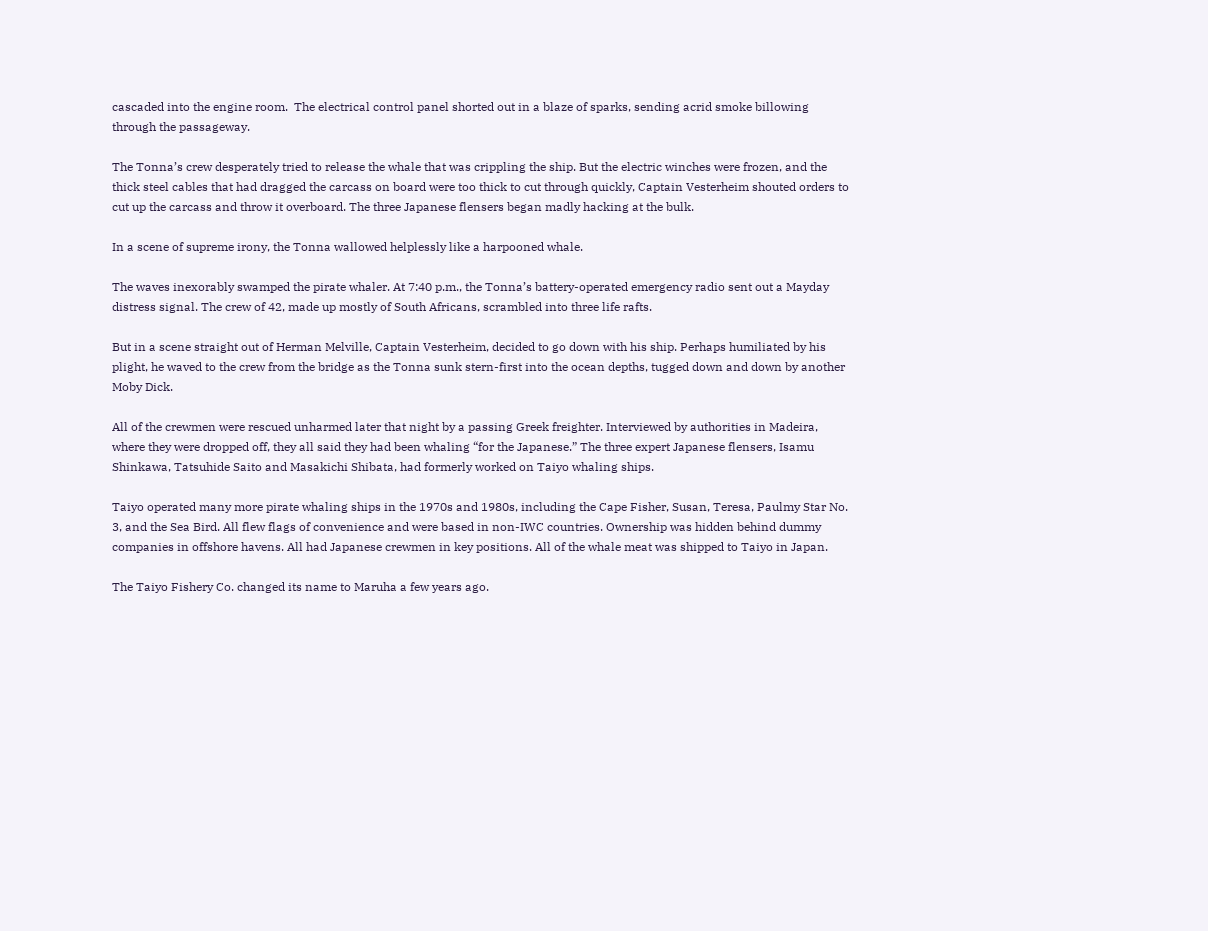cascaded into the engine room.  The electrical control panel shorted out in a blaze of sparks, sending acrid smoke billowing through the passageway.

The Tonna’s crew desperately tried to release the whale that was crippling the ship. But the electric winches were frozen, and the thick steel cables that had dragged the carcass on board were too thick to cut through quickly, Captain Vesterheim shouted orders to cut up the carcass and throw it overboard. The three Japanese flensers began madly hacking at the bulk.

In a scene of supreme irony, the Tonna wallowed helplessly like a harpooned whale.

The waves inexorably swamped the pirate whaler. At 7:40 p.m., the Tonna’s battery-operated emergency radio sent out a Mayday distress signal. The crew of 42, made up mostly of South Africans, scrambled into three life rafts.

But in a scene straight out of Herman Melville, Captain Vesterheim, decided to go down with his ship. Perhaps humiliated by his plight, he waved to the crew from the bridge as the Tonna sunk stern-first into the ocean depths, tugged down and down by another Moby Dick.

All of the crewmen were rescued unharmed later that night by a passing Greek freighter. Interviewed by authorities in Madeira, where they were dropped off, they all said they had been whaling “for the Japanese.” The three expert Japanese flensers, Isamu Shinkawa, Tatsuhide Saito and Masakichi Shibata, had formerly worked on Taiyo whaling ships.

Taiyo operated many more pirate whaling ships in the 1970s and 1980s, including the Cape Fisher, Susan, Teresa, Paulmy Star No. 3, and the Sea Bird. All flew flags of convenience and were based in non-IWC countries. Ownership was hidden behind dummy companies in offshore havens. All had Japanese crewmen in key positions. All of the whale meat was shipped to Taiyo in Japan.

The Taiyo Fishery Co. changed its name to Maruha a few years ago.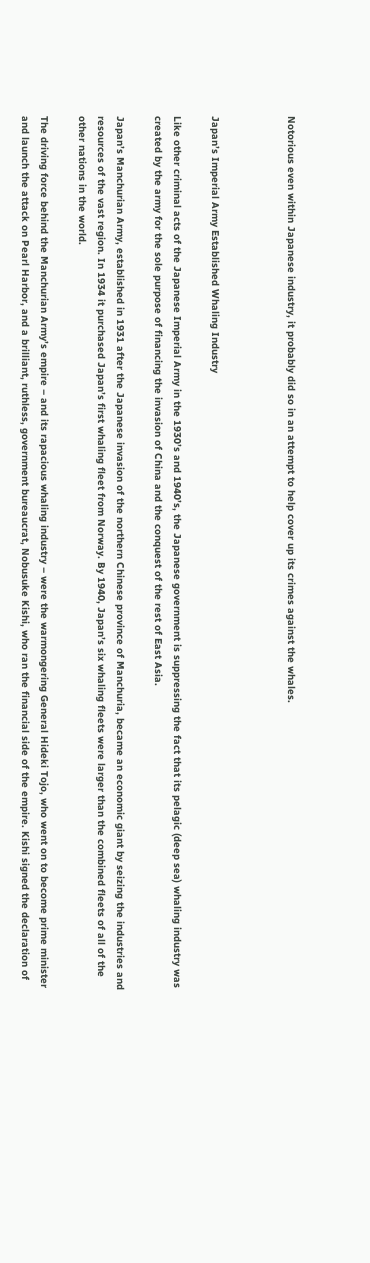Notorious even within Japanese industry, it probably did so in an attempt to help cover up its crimes against the whales.



Japan’s Imperial Army Established Whaling Industry

Like other criminal acts of the Japanese Imperial Army in the 1930’s and 1940’s, the Japanese government is suppressing the fact that its pelagic (deep sea) whaling industry was created by the army for the sole purpose of financing the invasion of China and the conquest of the rest of East Asia.

Japan’s Manchurian Army, established in 1931 after the Japanese invasion of the northern Chinese province of Manchuria, became an economic giant by seizing the industries and resources of the vast region. In 1934 it purchased Japan’s first whaling fleet from Norway. By 1940, Japan’s six whaling fleets were larger than the combined fleets of all of the other nations in the world.

The driving force behind the Manchurian Army’s empire – and its rapacious whaling industry – were the warmongering General Hideki Tojo, who went on to become prime minister and launch the attack on Pearl Harbor, and a brilliant, ruthless, government bureaucrat, Nobusuke Kishi, who ran the financial side of the empire. Kishi signed the declaration of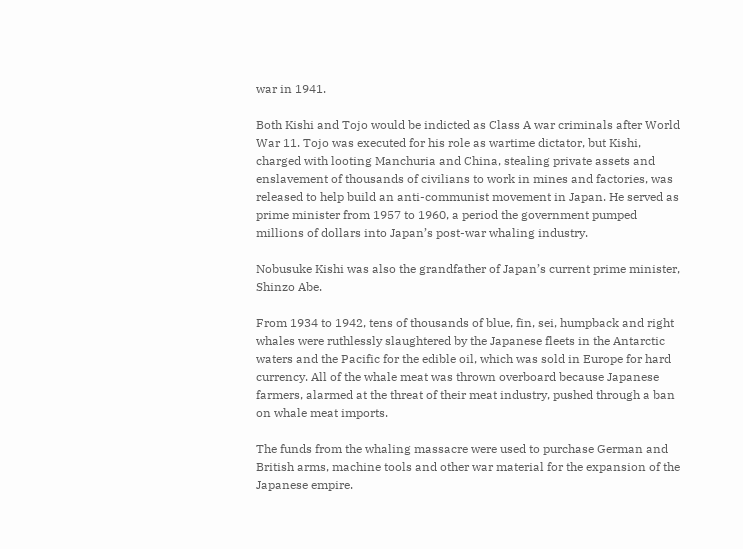war in 1941.

Both Kishi and Tojo would be indicted as Class A war criminals after World War 11. Tojo was executed for his role as wartime dictator, but Kishi, charged with looting Manchuria and China, stealing private assets and enslavement of thousands of civilians to work in mines and factories, was released to help build an anti-communist movement in Japan. He served as prime minister from 1957 to 1960, a period the government pumped millions of dollars into Japan’s post-war whaling industry.

Nobusuke Kishi was also the grandfather of Japan’s current prime minister, Shinzo Abe.

From 1934 to 1942, tens of thousands of blue, fin, sei, humpback and right whales were ruthlessly slaughtered by the Japanese fleets in the Antarctic waters and the Pacific for the edible oil, which was sold in Europe for hard currency. All of the whale meat was thrown overboard because Japanese farmers, alarmed at the threat of their meat industry, pushed through a ban on whale meat imports.

The funds from the whaling massacre were used to purchase German and British arms, machine tools and other war material for the expansion of the Japanese empire.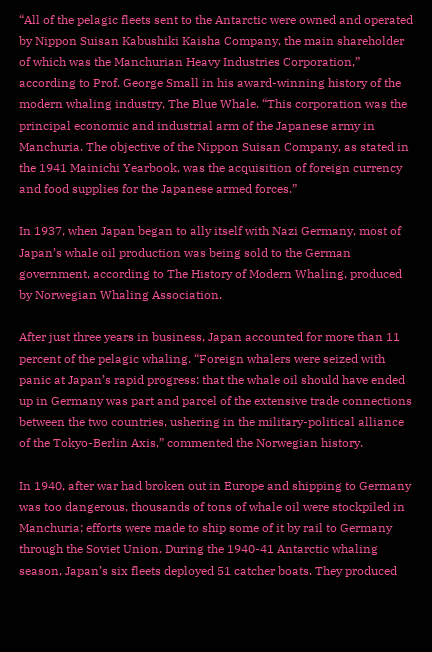“All of the pelagic fleets sent to the Antarctic were owned and operated by Nippon Suisan Kabushiki Kaisha Company, the main shareholder of which was the Manchurian Heavy Industries Corporation,” according to Prof. George Small in his award-winning history of the modern whaling industry, The Blue Whale. “This corporation was the principal economic and industrial arm of the Japanese army in Manchuria. The objective of the Nippon Suisan Company, as stated in the 1941 Mainichi Yearbook, was the acquisition of foreign currency and food supplies for the Japanese armed forces.”

In 1937, when Japan began to ally itself with Nazi Germany, most of Japan’s whale oil production was being sold to the German government, according to The History of Modern Whaling, produced by Norwegian Whaling Association.

After just three years in business, Japan accounted for more than 11 percent of the pelagic whaling. “Foreign whalers were seized with panic at Japan’s rapid progress: that the whale oil should have ended up in Germany was part and parcel of the extensive trade connections between the two countries, ushering in the military-political alliance of the Tokyo-Berlin Axis,” commented the Norwegian history.

In 1940, after war had broken out in Europe and shipping to Germany was too dangerous, thousands of tons of whale oil were stockpiled in Manchuria; efforts were made to ship some of it by rail to Germany through the Soviet Union. During the 1940-41 Antarctic whaling season, Japan’s six fleets deployed 51 catcher boats. They produced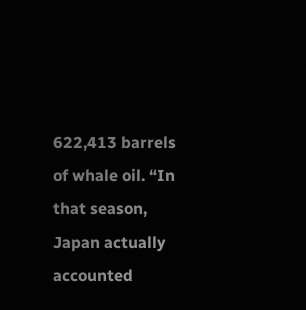622,413 barrels of whale oil. “In that season, Japan actually accounted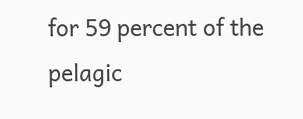for 59 percent of the pelagic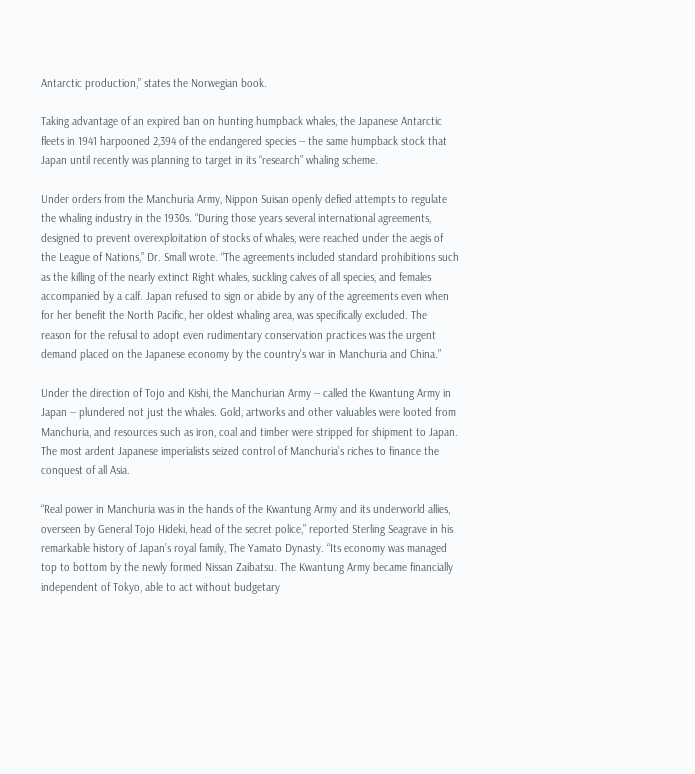Antarctic production,” states the Norwegian book.

Taking advantage of an expired ban on hunting humpback whales, the Japanese Antarctic fleets in 1941 harpooned 2,394 of the endangered species -- the same humpback stock that Japan until recently was planning to target in its “research” whaling scheme.

Under orders from the Manchuria Army, Nippon Suisan openly defied attempts to regulate the whaling industry in the 1930s. “During those years several international agreements, designed to prevent overexploitation of stocks of whales, were reached under the aegis of the League of Nations,” Dr. Small wrote. “The agreements included standard prohibitions such as the killing of the nearly extinct Right whales, suckling calves of all species, and females accompanied by a calf. Japan refused to sign or abide by any of the agreements even when for her benefit the North Pacific, her oldest whaling area, was specifically excluded. The reason for the refusal to adopt even rudimentary conservation practices was the urgent demand placed on the Japanese economy by the country’s war in Manchuria and China.”

Under the direction of Tojo and Kishi, the Manchurian Army -- called the Kwantung Army in Japan -- plundered not just the whales. Gold, artworks and other valuables were looted from Manchuria, and resources such as iron, coal and timber were stripped for shipment to Japan. The most ardent Japanese imperialists seized control of Manchuria’s riches to finance the conquest of all Asia.

“Real power in Manchuria was in the hands of the Kwantung Army and its underworld allies, overseen by General Tojo Hideki, head of the secret police,” reported Sterling Seagrave in his remarkable history of Japan’s royal family, The Yamato Dynasty. “Its economy was managed top to bottom by the newly formed Nissan Zaibatsu. The Kwantung Army became financially independent of Tokyo, able to act without budgetary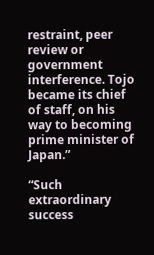restraint, peer review or government interference. Tojo became its chief of staff, on his way to becoming prime minister of Japan.”

“Such extraordinary success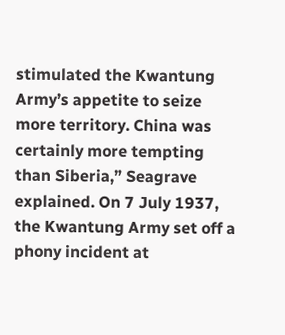stimulated the Kwantung Army’s appetite to seize more territory. China was certainly more tempting than Siberia,” Seagrave explained. On 7 July 1937, the Kwantung Army set off a phony incident at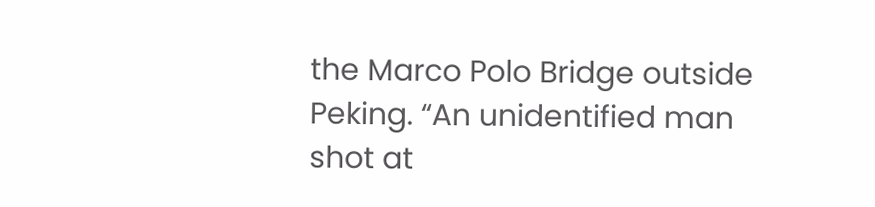the Marco Polo Bridge outside Peking. “An unidentified man shot at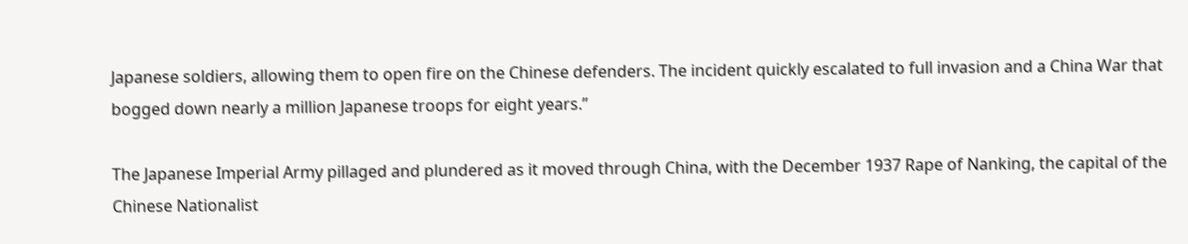Japanese soldiers, allowing them to open fire on the Chinese defenders. The incident quickly escalated to full invasion and a China War that bogged down nearly a million Japanese troops for eight years.”

The Japanese Imperial Army pillaged and plundered as it moved through China, with the December 1937 Rape of Nanking, the capital of the Chinese Nationalist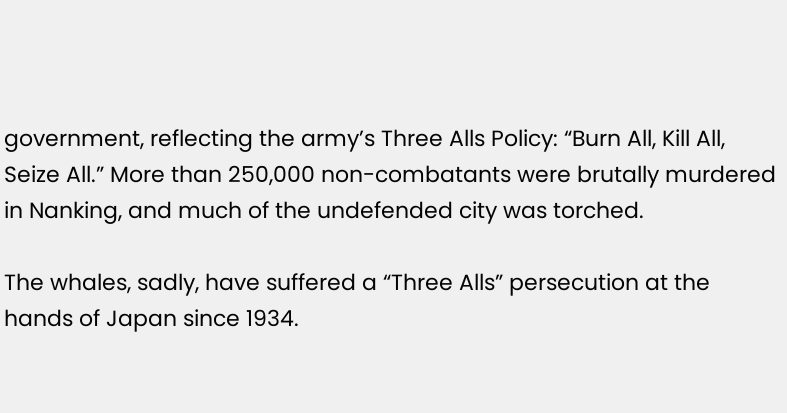government, reflecting the army’s Three Alls Policy: “Burn All, Kill All, Seize All.” More than 250,000 non-combatants were brutally murdered in Nanking, and much of the undefended city was torched.

The whales, sadly, have suffered a “Three Alls” persecution at the hands of Japan since 1934.